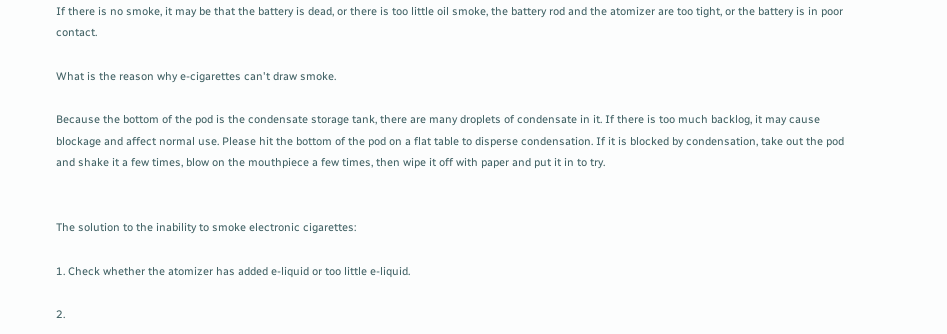If there is no smoke, it may be that the battery is dead, or there is too little oil smoke, the battery rod and the atomizer are too tight, or the battery is in poor contact.

What is the reason why e-cigarettes can't draw smoke.

Because the bottom of the pod is the condensate storage tank, there are many droplets of condensate in it. If there is too much backlog, it may cause blockage and affect normal use. Please hit the bottom of the pod on a flat table to disperse condensation. If it is blocked by condensation, take out the pod and shake it a few times, blow on the mouthpiece a few times, then wipe it off with paper and put it in to try.


The solution to the inability to smoke electronic cigarettes:

1. Check whether the atomizer has added e-liquid or too little e-liquid.

2.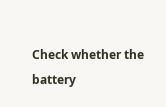Check whether the battery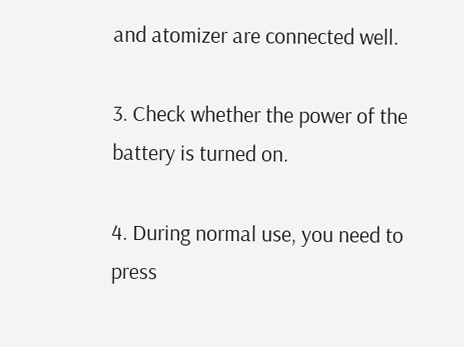and atomizer are connected well.

3. Check whether the power of the battery is turned on.

4. During normal use, you need to press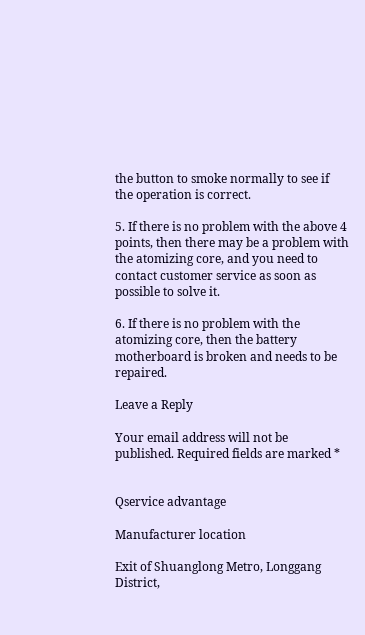the button to smoke normally to see if the operation is correct.

5. If there is no problem with the above 4 points, then there may be a problem with the atomizing core, and you need to contact customer service as soon as possible to solve it.

6. If there is no problem with the atomizing core, then the battery motherboard is broken and needs to be repaired.

Leave a Reply

Your email address will not be published. Required fields are marked *


Qservice advantage

Manufacturer location

Exit of Shuanglong Metro, Longgang District,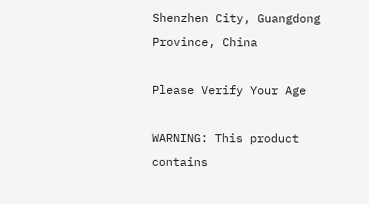Shenzhen City, Guangdong Province, China

Please Verify Your Age

WARNING: This product contains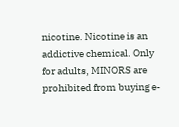nicotine. Nicotine is an addictive chemical. Only for adults, MINORS are prohibited from buying e-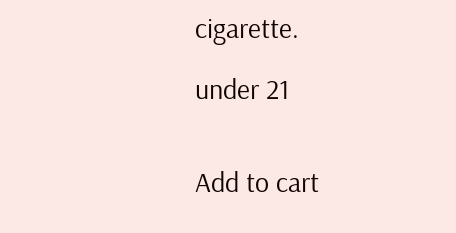cigarette.

under 21


Add to cart